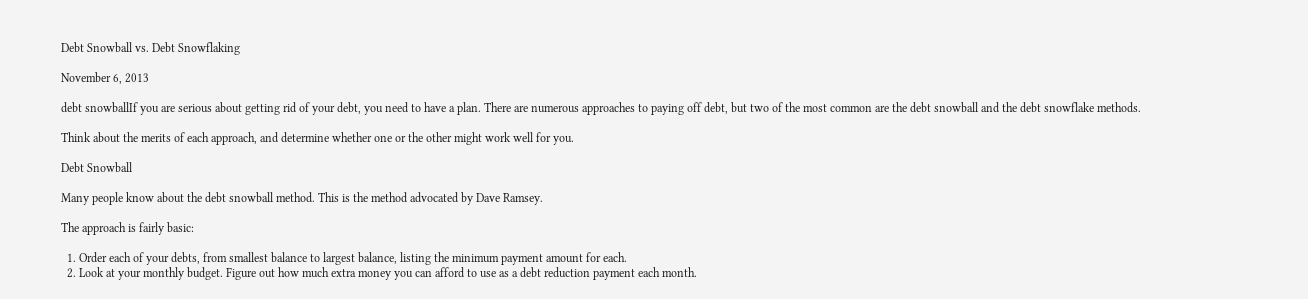Debt Snowball vs. Debt Snowflaking

November 6, 2013

debt snowballIf you are serious about getting rid of your debt, you need to have a plan. There are numerous approaches to paying off debt, but two of the most common are the debt snowball and the debt snowflake methods.

Think about the merits of each approach, and determine whether one or the other might work well for you.

Debt Snowball

Many people know about the debt snowball method. This is the method advocated by Dave Ramsey.

The approach is fairly basic:

  1. Order each of your debts, from smallest balance to largest balance, listing the minimum payment amount for each.
  2. Look at your monthly budget. Figure out how much extra money you can afford to use as a debt reduction payment each month.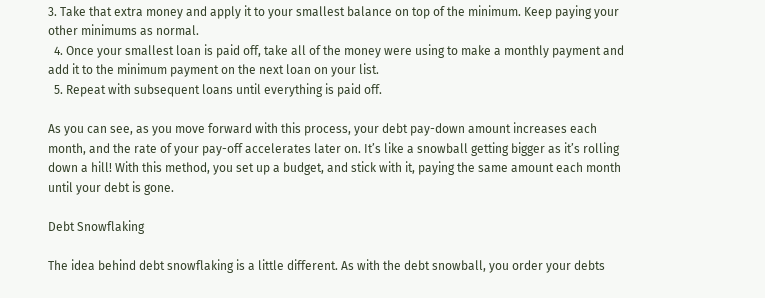3. Take that extra money and apply it to your smallest balance on top of the minimum. Keep paying your other minimums as normal.
  4. Once your smallest loan is paid off, take all of the money were using to make a monthly payment and add it to the minimum payment on the next loan on your list.
  5. Repeat with subsequent loans until everything is paid off.

As you can see, as you move forward with this process, your debt pay-down amount increases each month, and the rate of your pay-off accelerates later on. It’s like a snowball getting bigger as it’s rolling down a hill! With this method, you set up a budget, and stick with it, paying the same amount each month until your debt is gone.

Debt Snowflaking

The idea behind debt snowflaking is a little different. As with the debt snowball, you order your debts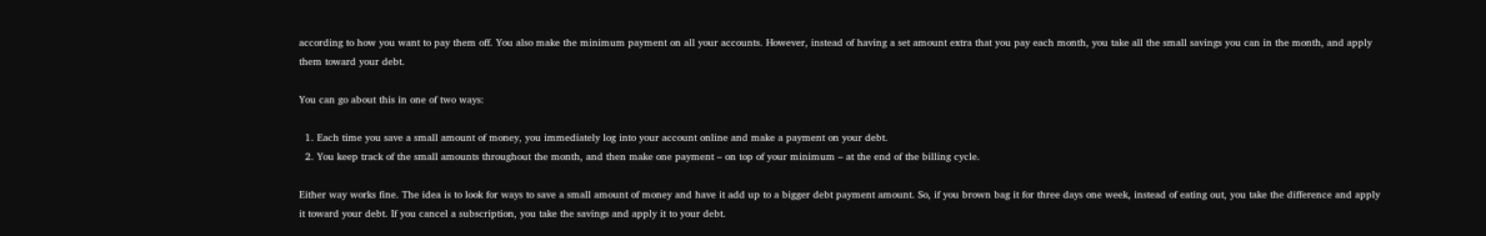according to how you want to pay them off. You also make the minimum payment on all your accounts. However, instead of having a set amount extra that you pay each month, you take all the small savings you can in the month, and apply them toward your debt.

You can go about this in one of two ways:

  1. Each time you save a small amount of money, you immediately log into your account online and make a payment on your debt.
  2. You keep track of the small amounts throughout the month, and then make one payment – on top of your minimum – at the end of the billing cycle.

Either way works fine. The idea is to look for ways to save a small amount of money and have it add up to a bigger debt payment amount. So, if you brown bag it for three days one week, instead of eating out, you take the difference and apply it toward your debt. If you cancel a subscription, you take the savings and apply it to your debt.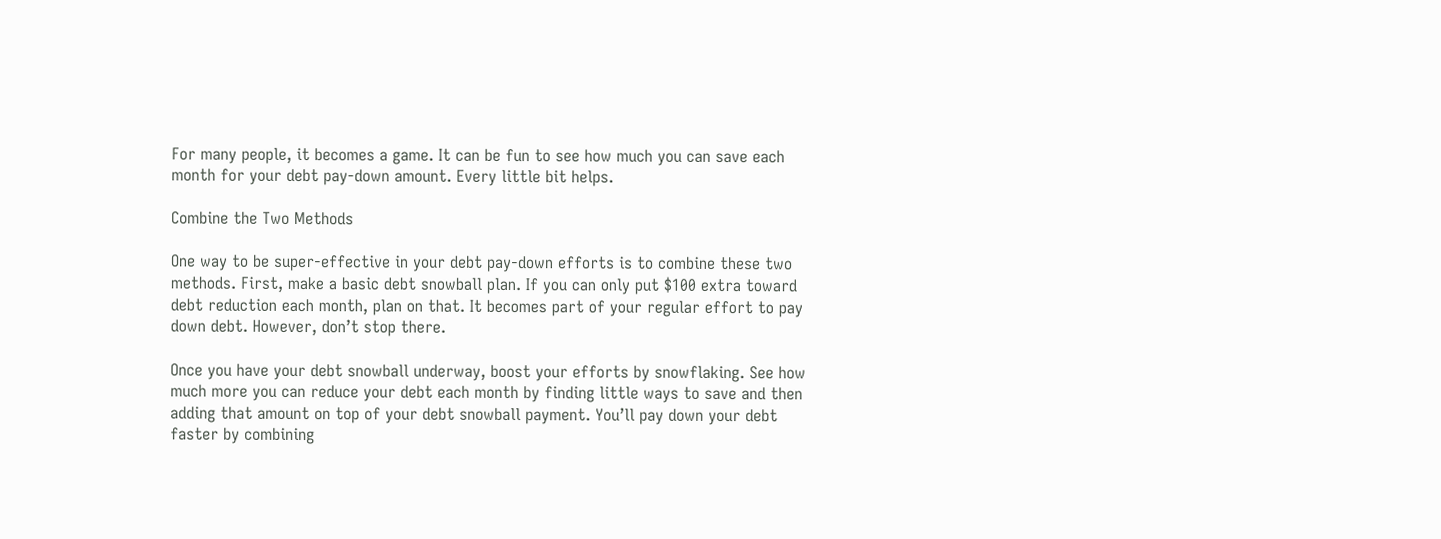For many people, it becomes a game. It can be fun to see how much you can save each month for your debt pay-down amount. Every little bit helps.

Combine the Two Methods

One way to be super-effective in your debt pay-down efforts is to combine these two methods. First, make a basic debt snowball plan. If you can only put $100 extra toward debt reduction each month, plan on that. It becomes part of your regular effort to pay down debt. However, don’t stop there.

Once you have your debt snowball underway, boost your efforts by snowflaking. See how much more you can reduce your debt each month by finding little ways to save and then adding that amount on top of your debt snowball payment. You’ll pay down your debt faster by combining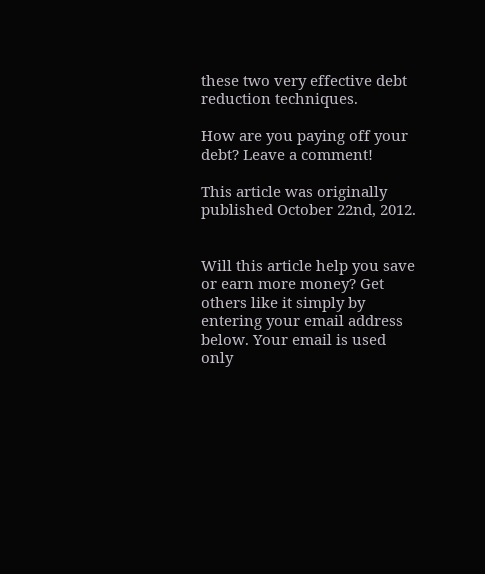these two very effective debt reduction techniques.

How are you paying off your debt? Leave a comment!

This article was originally published October 22nd, 2012.


Will this article help you save or earn more money? Get others like it simply by entering your email address below. Your email is used only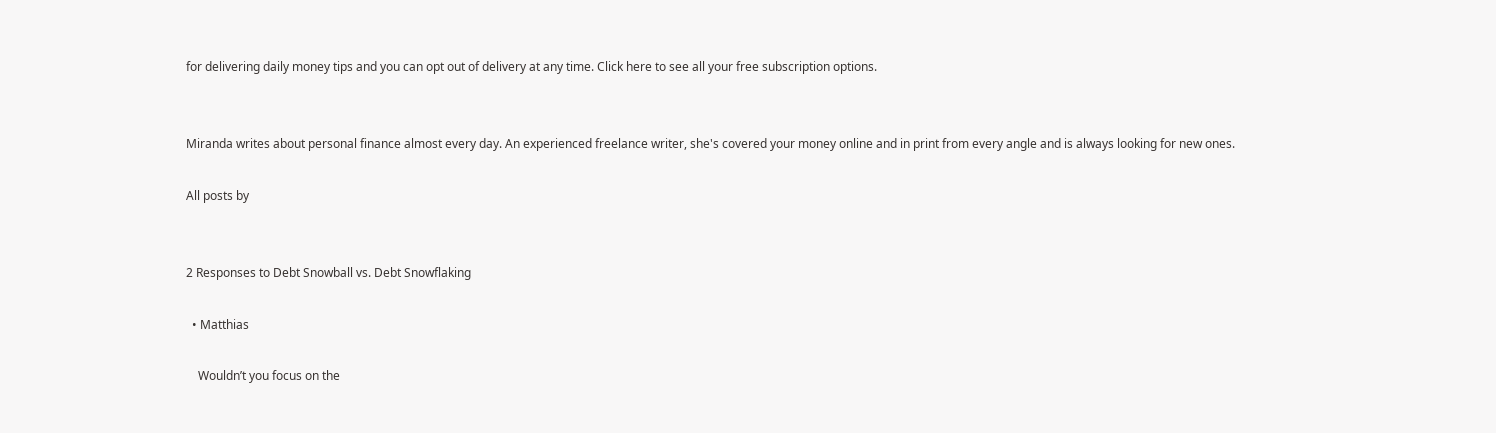for delivering daily money tips and you can opt out of delivery at any time. Click here to see all your free subscription options.


Miranda writes about personal finance almost every day. An experienced freelance writer, she's covered your money online and in print from every angle and is always looking for new ones.

All posts by


2 Responses to Debt Snowball vs. Debt Snowflaking

  • Matthias

    Wouldn’t you focus on the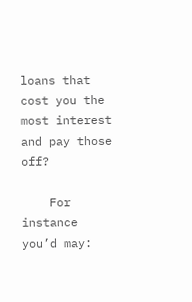loans that cost you the most interest and pay those off?

    For instance you’d may: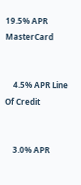19.5% APR MasterCard


    4.5% APR Line Of Credit


    3.0% APR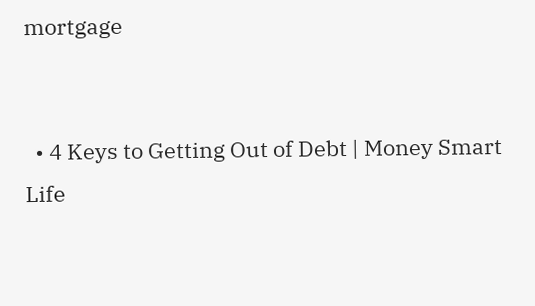mortgage


  • 4 Keys to Getting Out of Debt | Money Smart Life